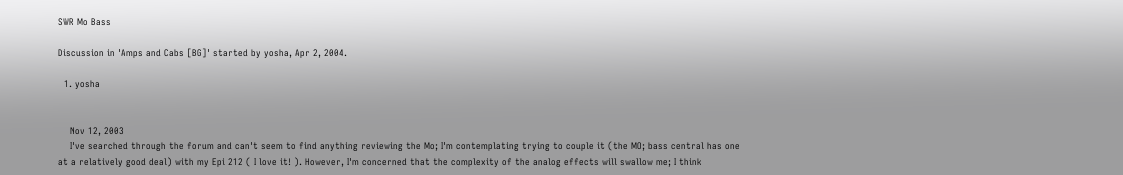SWR Mo Bass

Discussion in 'Amps and Cabs [BG]' started by yosha, Apr 2, 2004.

  1. yosha


    Nov 12, 2003
    I've searched through the forum and can't seem to find anything reviewing the Mo; I'm contemplating trying to couple it (the MO; bass central has one at a relatively good deal) with my Epi 212 ( I love it! ). However, I'm concerned that the complexity of the analog effects will swallow me; I think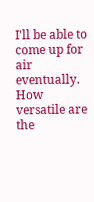I'll be able to come up for air eventually. How versatile are the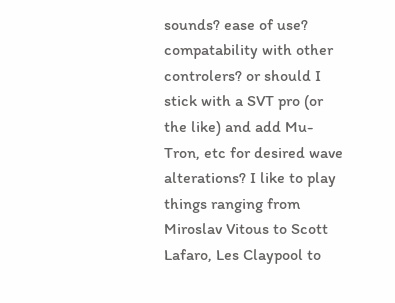sounds? ease of use? compatability with other controlers? or should I stick with a SVT pro (or the like) and add Mu-Tron, etc for desired wave alterations? I like to play things ranging from Miroslav Vitous to Scott Lafaro, Les Claypool to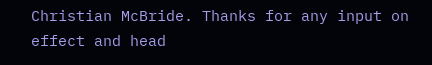Christian McBride. Thanks for any input on effect and head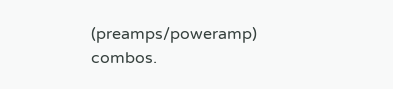(preamps/poweramp) combos.